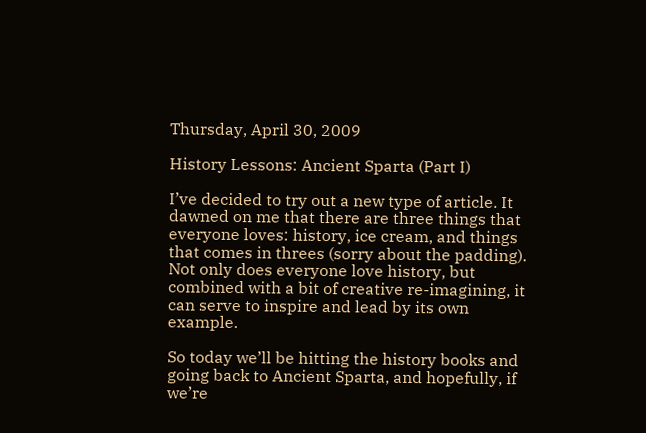Thursday, April 30, 2009

History Lessons: Ancient Sparta (Part I)

I’ve decided to try out a new type of article. It dawned on me that there are three things that everyone loves: history, ice cream, and things that comes in threes (sorry about the padding). Not only does everyone love history, but combined with a bit of creative re-imagining, it can serve to inspire and lead by its own example.

So today we’ll be hitting the history books and going back to Ancient Sparta, and hopefully, if we’re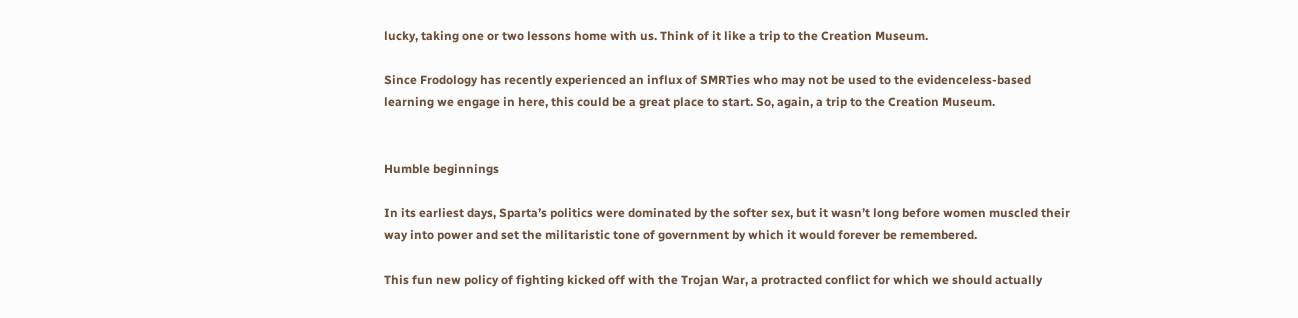lucky, taking one or two lessons home with us. Think of it like a trip to the Creation Museum.

Since Frodology has recently experienced an influx of SMRTies who may not be used to the evidenceless-based learning we engage in here, this could be a great place to start. So, again, a trip to the Creation Museum.


Humble beginnings

In its earliest days, Sparta’s politics were dominated by the softer sex, but it wasn’t long before women muscled their way into power and set the militaristic tone of government by which it would forever be remembered.

This fun new policy of fighting kicked off with the Trojan War, a protracted conflict for which we should actually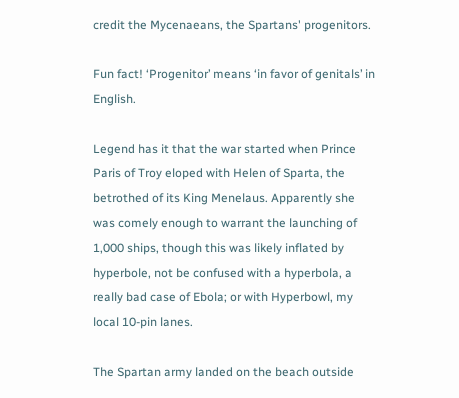credit the Mycenaeans, the Spartans' progenitors.

Fun fact! ‘Progenitor’ means ‘in favor of genitals’ in English.

Legend has it that the war started when Prince Paris of Troy eloped with Helen of Sparta, the betrothed of its King Menelaus. Apparently she was comely enough to warrant the launching of 1,000 ships, though this was likely inflated by hyperbole, not be confused with a hyperbola, a really bad case of Ebola; or with Hyperbowl, my local 10-pin lanes.

The Spartan army landed on the beach outside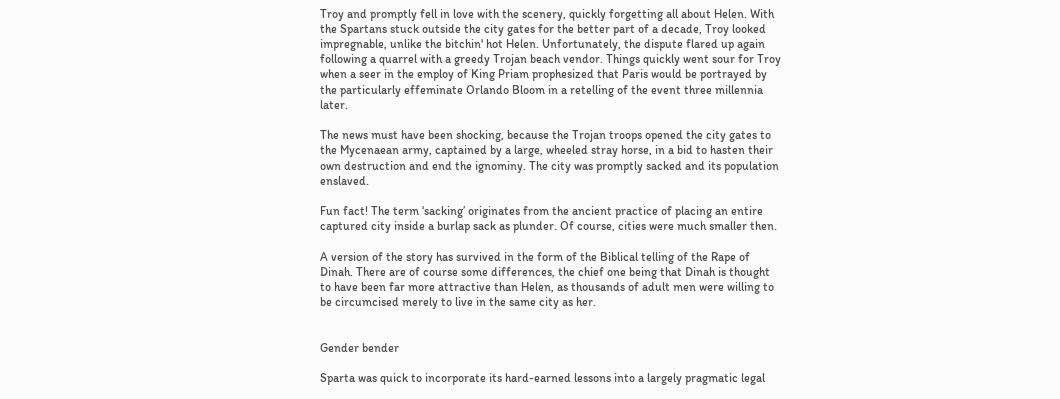Troy and promptly fell in love with the scenery, quickly forgetting all about Helen. With the Spartans stuck outside the city gates for the better part of a decade, Troy looked impregnable, unlike the bitchin' hot Helen. Unfortunately, the dispute flared up again following a quarrel with a greedy Trojan beach vendor. Things quickly went sour for Troy when a seer in the employ of King Priam prophesized that Paris would be portrayed by the particularly effeminate Orlando Bloom in a retelling of the event three millennia later.

The news must have been shocking, because the Trojan troops opened the city gates to the Mycenaean army, captained by a large, wheeled stray horse, in a bid to hasten their own destruction and end the ignominy. The city was promptly sacked and its population enslaved.

Fun fact! The term ‘sacking’ originates from the ancient practice of placing an entire captured city inside a burlap sack as plunder. Of course, cities were much smaller then.

A version of the story has survived in the form of the Biblical telling of the Rape of Dinah. There are of course some differences, the chief one being that Dinah is thought to have been far more attractive than Helen, as thousands of adult men were willing to be circumcised merely to live in the same city as her.


Gender bender

Sparta was quick to incorporate its hard-earned lessons into a largely pragmatic legal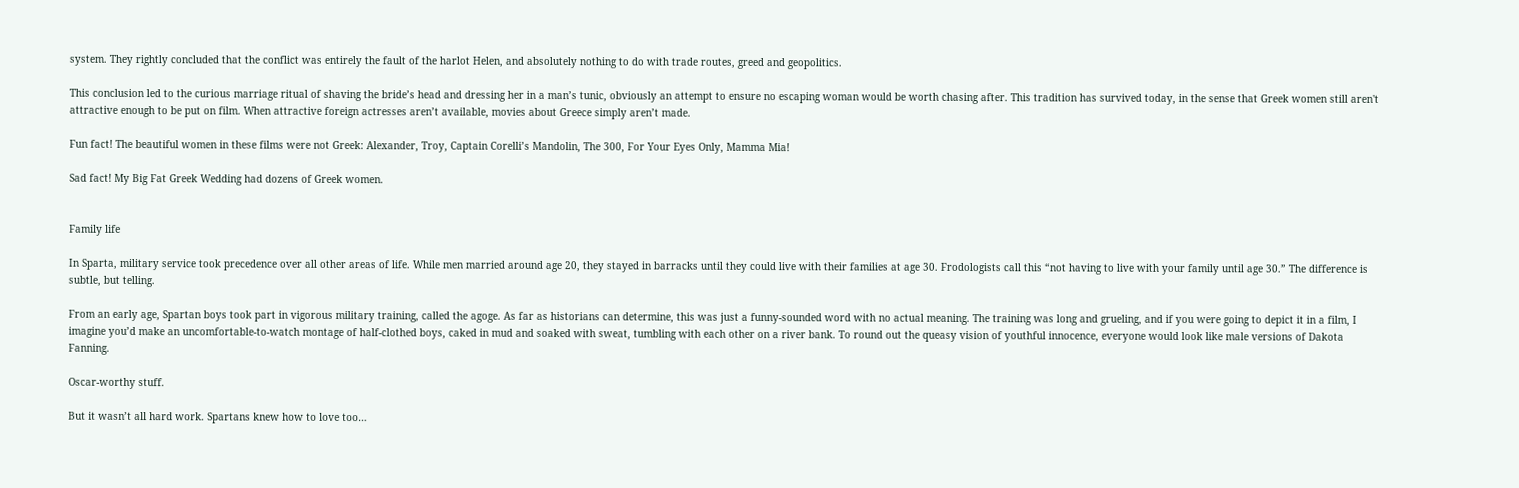system. They rightly concluded that the conflict was entirely the fault of the harlot Helen, and absolutely nothing to do with trade routes, greed and geopolitics.

This conclusion led to the curious marriage ritual of shaving the bride’s head and dressing her in a man’s tunic, obviously an attempt to ensure no escaping woman would be worth chasing after. This tradition has survived today, in the sense that Greek women still aren't attractive enough to be put on film. When attractive foreign actresses aren’t available, movies about Greece simply aren’t made.

Fun fact! The beautiful women in these films were not Greek: Alexander, Troy, Captain Corelli’s Mandolin, The 300, For Your Eyes Only, Mamma Mia!

Sad fact! My Big Fat Greek Wedding had dozens of Greek women.


Family life

In Sparta, military service took precedence over all other areas of life. While men married around age 20, they stayed in barracks until they could live with their families at age 30. Frodologists call this “not having to live with your family until age 30.” The difference is subtle, but telling.

From an early age, Spartan boys took part in vigorous military training, called the agoge. As far as historians can determine, this was just a funny-sounded word with no actual meaning. The training was long and grueling, and if you were going to depict it in a film, I imagine you’d make an uncomfortable-to-watch montage of half-clothed boys, caked in mud and soaked with sweat, tumbling with each other on a river bank. To round out the queasy vision of youthful innocence, everyone would look like male versions of Dakota Fanning.

Oscar-worthy stuff.

But it wasn’t all hard work. Spartans knew how to love too…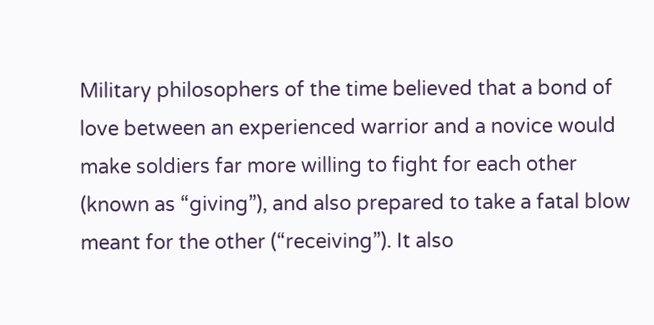Military philosophers of the time believed that a bond of love between an experienced warrior and a novice would make soldiers far more willing to fight for each other (known as “giving”), and also prepared to take a fatal blow meant for the other (“receiving”). It also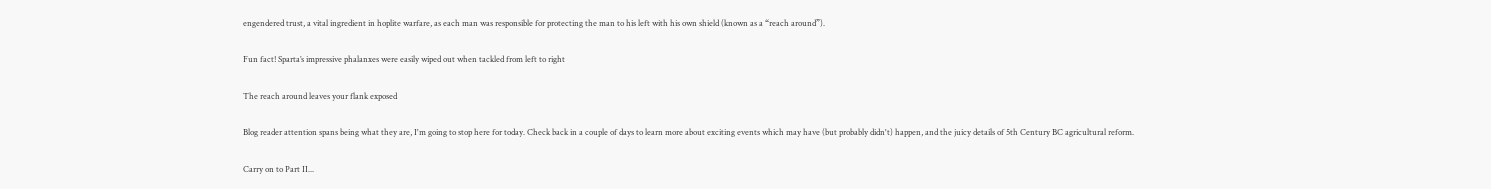engendered trust, a vital ingredient in hoplite warfare, as each man was responsible for protecting the man to his left with his own shield (known as a “reach around”).

Fun fact! Sparta’s impressive phalanxes were easily wiped out when tackled from left to right

The reach around leaves your flank exposed

Blog reader attention spans being what they are, I'm going to stop here for today. Check back in a couple of days to learn more about exciting events which may have (but probably didn't) happen, and the juicy details of 5th Century BC agricultural reform.

Carry on to Part II...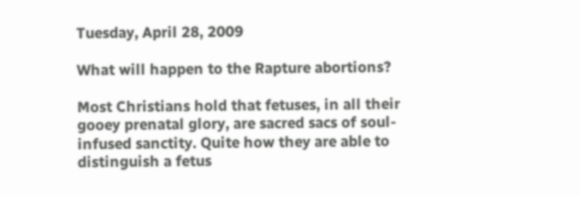Tuesday, April 28, 2009

What will happen to the Rapture abortions?

Most Christians hold that fetuses, in all their gooey prenatal glory, are sacred sacs of soul-infused sanctity. Quite how they are able to distinguish a fetus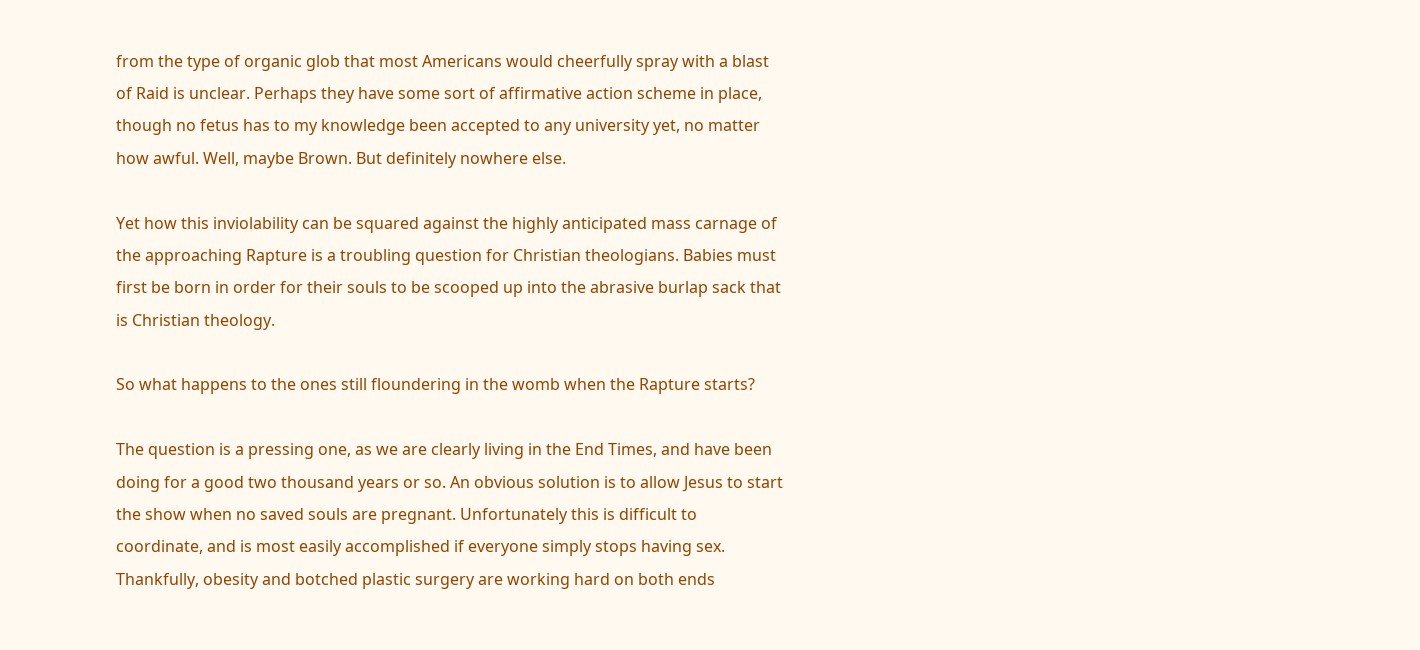from the type of organic glob that most Americans would cheerfully spray with a blast of Raid is unclear. Perhaps they have some sort of affirmative action scheme in place, though no fetus has to my knowledge been accepted to any university yet, no matter how awful. Well, maybe Brown. But definitely nowhere else.

Yet how this inviolability can be squared against the highly anticipated mass carnage of the approaching Rapture is a troubling question for Christian theologians. Babies must first be born in order for their souls to be scooped up into the abrasive burlap sack that is Christian theology.

So what happens to the ones still floundering in the womb when the Rapture starts?

The question is a pressing one, as we are clearly living in the End Times, and have been doing for a good two thousand years or so. An obvious solution is to allow Jesus to start the show when no saved souls are pregnant. Unfortunately this is difficult to coordinate, and is most easily accomplished if everyone simply stops having sex. Thankfully, obesity and botched plastic surgery are working hard on both ends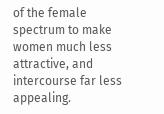of the female spectrum to make women much less attractive, and intercourse far less appealing.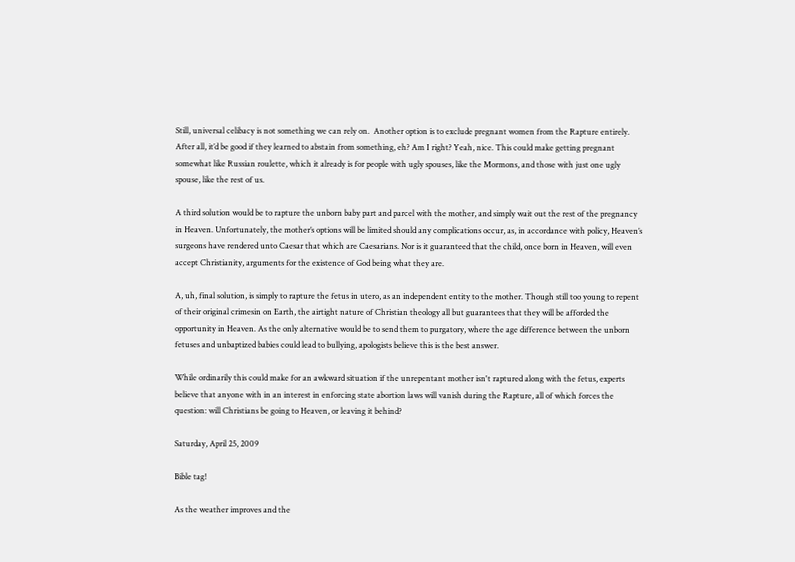Still, universal celibacy is not something we can rely on.  Another option is to exclude pregnant women from the Rapture entirely. After all, it’d be good if they learned to abstain from something, eh? Am I right? Yeah, nice. This could make getting pregnant somewhat like Russian roulette, which it already is for people with ugly spouses, like the Mormons, and those with just one ugly spouse, like the rest of us.

A third solution would be to rapture the unborn baby part and parcel with the mother, and simply wait out the rest of the pregnancy in Heaven. Unfortunately, the mother’s options will be limited should any complications occur, as, in accordance with policy, Heaven’s surgeons have rendered unto Caesar that which are Caesarians. Nor is it guaranteed that the child, once born in Heaven, will even accept Christianity, arguments for the existence of God being what they are.

A, uh, final solution, is simply to rapture the fetus in utero, as an independent entity to the mother. Though still too young to repent of their original crimesin on Earth, the airtight nature of Christian theology all but guarantees that they will be afforded the opportunity in Heaven. As the only alternative would be to send them to purgatory, where the age difference between the unborn fetuses and unbaptized babies could lead to bullying, apologists believe this is the best answer.

While ordinarily this could make for an awkward situation if the unrepentant mother isn't raptured along with the fetus, experts believe that anyone with in an interest in enforcing state abortion laws will vanish during the Rapture, all of which forces the question: will Christians be going to Heaven, or leaving it behind?

Saturday, April 25, 2009

Bible tag!

As the weather improves and the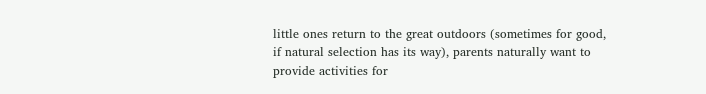little ones return to the great outdoors (sometimes for good, if natural selection has its way), parents naturally want to provide activities for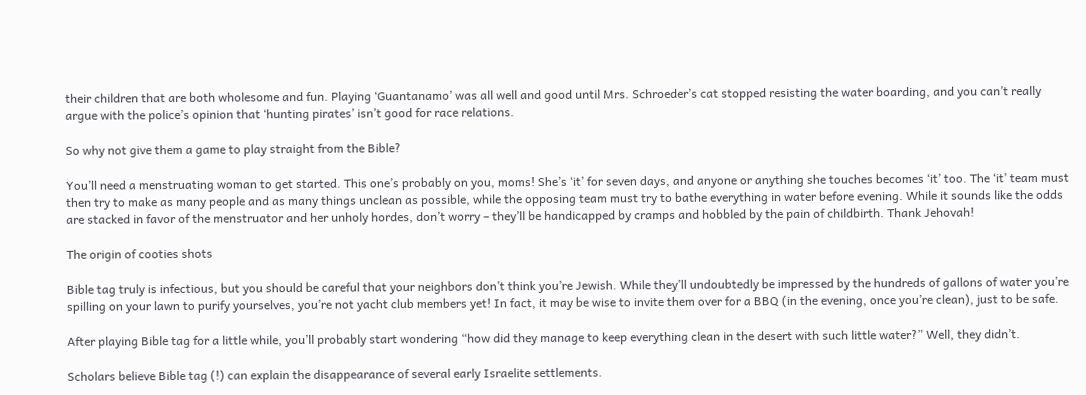their children that are both wholesome and fun. Playing ‘Guantanamo’ was all well and good until Mrs. Schroeder’s cat stopped resisting the water boarding, and you can’t really argue with the police’s opinion that ‘hunting pirates’ isn’t good for race relations.

So why not give them a game to play straight from the Bible?

You’ll need a menstruating woman to get started. This one’s probably on you, moms! She’s ‘it’ for seven days, and anyone or anything she touches becomes ‘it’ too. The ‘it’ team must then try to make as many people and as many things unclean as possible, while the opposing team must try to bathe everything in water before evening. While it sounds like the odds are stacked in favor of the menstruator and her unholy hordes, don’t worry – they’ll be handicapped by cramps and hobbled by the pain of childbirth. Thank Jehovah!

The origin of cooties shots

Bible tag truly is infectious, but you should be careful that your neighbors don’t think you’re Jewish. While they’ll undoubtedly be impressed by the hundreds of gallons of water you’re spilling on your lawn to purify yourselves, you’re not yacht club members yet! In fact, it may be wise to invite them over for a BBQ (in the evening, once you’re clean), just to be safe.

After playing Bible tag for a little while, you’ll probably start wondering “how did they manage to keep everything clean in the desert with such little water?” Well, they didn’t.

Scholars believe Bible tag (!) can explain the disappearance of several early Israelite settlements.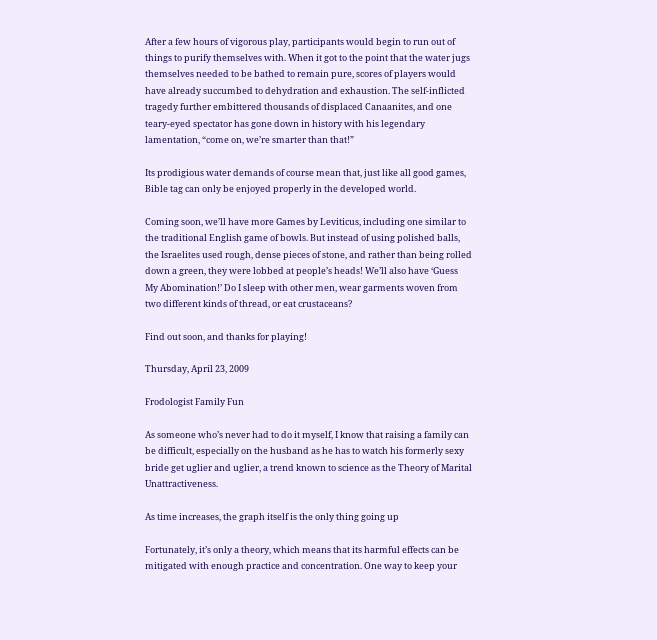After a few hours of vigorous play, participants would begin to run out of things to purify themselves with. When it got to the point that the water jugs themselves needed to be bathed to remain pure, scores of players would have already succumbed to dehydration and exhaustion. The self-inflicted tragedy further embittered thousands of displaced Canaanites, and one teary-eyed spectator has gone down in history with his legendary lamentation, “come on, we’re smarter than that!”

Its prodigious water demands of course mean that, just like all good games, Bible tag can only be enjoyed properly in the developed world.

Coming soon, we’ll have more Games by Leviticus, including one similar to the traditional English game of bowls. But instead of using polished balls, the Israelites used rough, dense pieces of stone, and rather than being rolled down a green, they were lobbed at people’s heads! We’ll also have ‘Guess My Abomination!’ Do I sleep with other men, wear garments woven from two different kinds of thread, or eat crustaceans?

Find out soon, and thanks for playing!

Thursday, April 23, 2009

Frodologist Family Fun

As someone who’s never had to do it myself, I know that raising a family can be difficult, especially on the husband as he has to watch his formerly sexy bride get uglier and uglier, a trend known to science as the Theory of Marital Unattractiveness.

As time increases, the graph itself is the only thing going up

Fortunately, it’s only a theory, which means that its harmful effects can be mitigated with enough practice and concentration. One way to keep your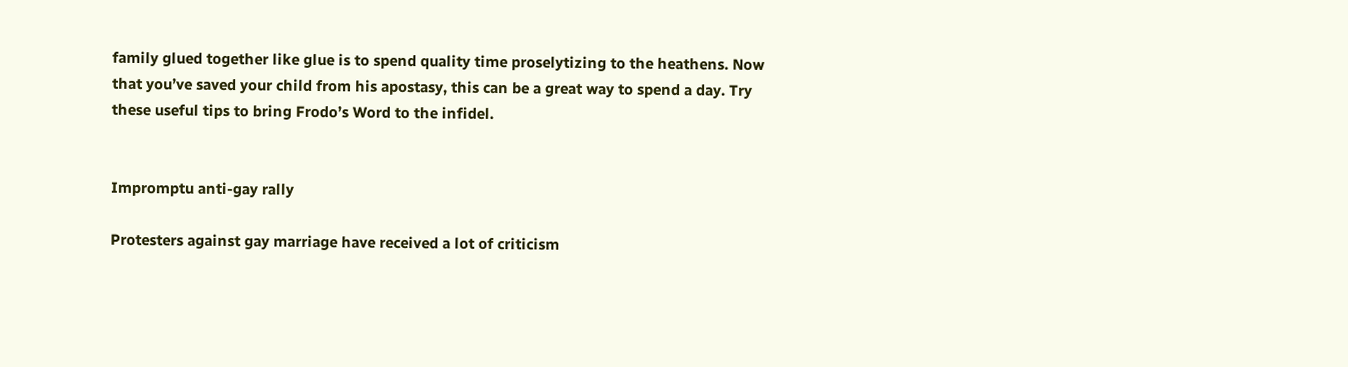family glued together like glue is to spend quality time proselytizing to the heathens. Now that you’ve saved your child from his apostasy, this can be a great way to spend a day. Try these useful tips to bring Frodo’s Word to the infidel.


Impromptu anti-gay rally

Protesters against gay marriage have received a lot of criticism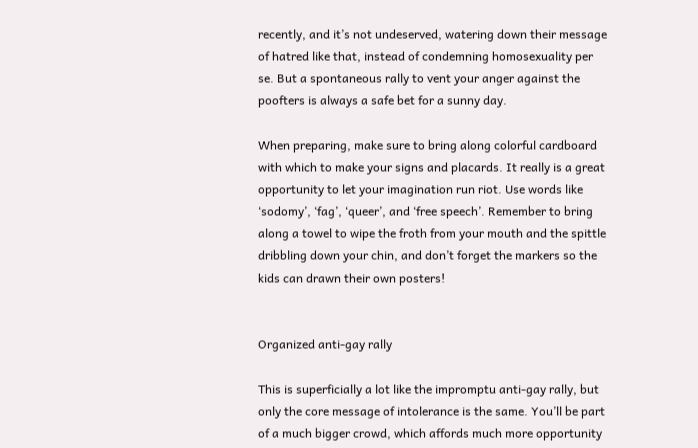recently, and it’s not undeserved, watering down their message of hatred like that, instead of condemning homosexuality per se. But a spontaneous rally to vent your anger against the poofters is always a safe bet for a sunny day.

When preparing, make sure to bring along colorful cardboard with which to make your signs and placards. It really is a great opportunity to let your imagination run riot. Use words like ‘sodomy’, ‘fag’, ‘queer’, and ‘free speech’. Remember to bring along a towel to wipe the froth from your mouth and the spittle dribbling down your chin, and don’t forget the markers so the kids can drawn their own posters!


Organized anti-gay rally

This is superficially a lot like the impromptu anti-gay rally, but only the core message of intolerance is the same. You’ll be part of a much bigger crowd, which affords much more opportunity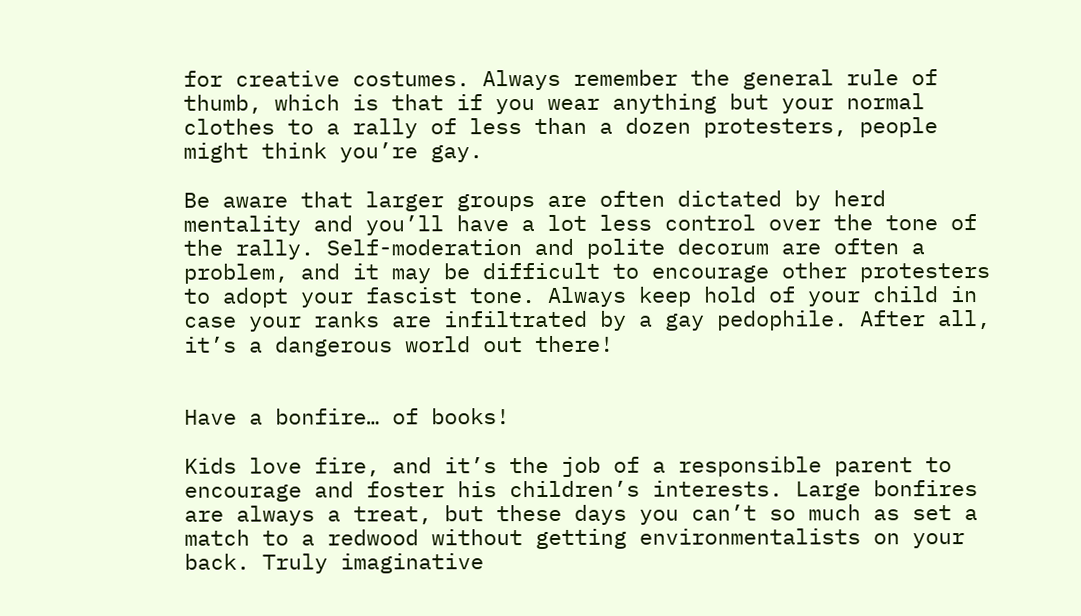for creative costumes. Always remember the general rule of thumb, which is that if you wear anything but your normal clothes to a rally of less than a dozen protesters, people might think you’re gay.

Be aware that larger groups are often dictated by herd mentality and you’ll have a lot less control over the tone of the rally. Self-moderation and polite decorum are often a problem, and it may be difficult to encourage other protesters to adopt your fascist tone. Always keep hold of your child in case your ranks are infiltrated by a gay pedophile. After all, it’s a dangerous world out there!


Have a bonfire… of books!

Kids love fire, and it’s the job of a responsible parent to encourage and foster his children’s interests. Large bonfires are always a treat, but these days you can’t so much as set a match to a redwood without getting environmentalists on your back. Truly imaginative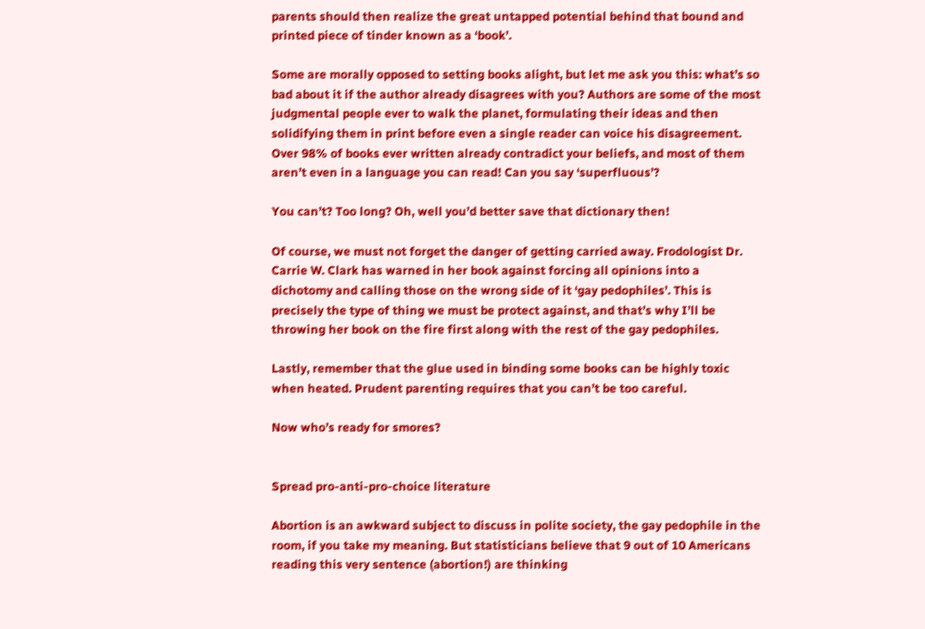parents should then realize the great untapped potential behind that bound and printed piece of tinder known as a ‘book’.

Some are morally opposed to setting books alight, but let me ask you this: what’s so bad about it if the author already disagrees with you? Authors are some of the most judgmental people ever to walk the planet, formulating their ideas and then solidifying them in print before even a single reader can voice his disagreement. Over 98% of books ever written already contradict your beliefs, and most of them aren’t even in a language you can read! Can you say ‘superfluous’?

You can’t? Too long? Oh, well you’d better save that dictionary then!

Of course, we must not forget the danger of getting carried away. Frodologist Dr. Carrie W. Clark has warned in her book against forcing all opinions into a dichotomy and calling those on the wrong side of it ‘gay pedophiles’. This is precisely the type of thing we must be protect against, and that’s why I’ll be throwing her book on the fire first along with the rest of the gay pedophiles.

Lastly, remember that the glue used in binding some books can be highly toxic when heated. Prudent parenting requires that you can’t be too careful.

Now who’s ready for smores?


Spread pro-anti-pro-choice literature

Abortion is an awkward subject to discuss in polite society, the gay pedophile in the room, if you take my meaning. But statisticians believe that 9 out of 10 Americans reading this very sentence (abortion!) are thinking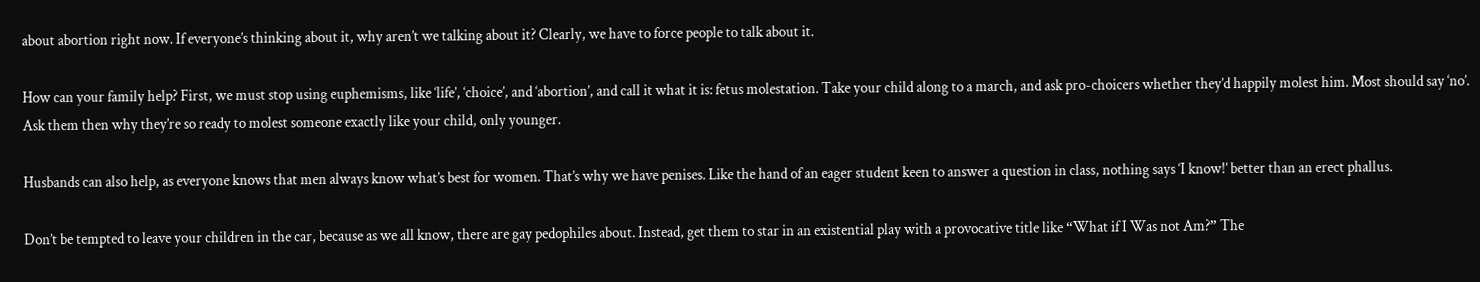about abortion right now. If everyone’s thinking about it, why aren’t we talking about it? Clearly, we have to force people to talk about it.

How can your family help? First, we must stop using euphemisms, like ‘life’, ‘choice’, and ‘abortion’, and call it what it is: fetus molestation. Take your child along to a march, and ask pro-choicers whether they’d happily molest him. Most should say ‘no’. Ask them then why they’re so ready to molest someone exactly like your child, only younger.

Husbands can also help, as everyone knows that men always know what’s best for women. That’s why we have penises. Like the hand of an eager student keen to answer a question in class, nothing says ‘I know!’ better than an erect phallus.

Don’t be tempted to leave your children in the car, because as we all know, there are gay pedophiles about. Instead, get them to star in an existential play with a provocative title like “What if I Was not Am?” The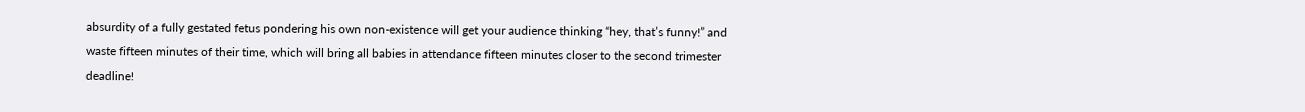absurdity of a fully gestated fetus pondering his own non-existence will get your audience thinking “hey, that’s funny!” and waste fifteen minutes of their time, which will bring all babies in attendance fifteen minutes closer to the second trimester deadline!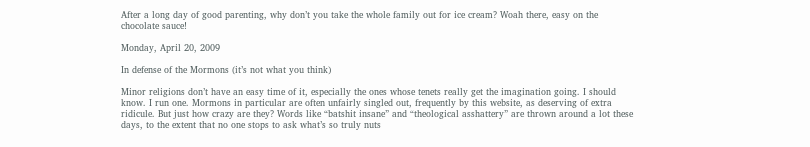After a long day of good parenting, why don’t you take the whole family out for ice cream? Woah there, easy on the chocolate sauce!

Monday, April 20, 2009

In defense of the Mormons (it’s not what you think)

Minor religions don’t have an easy time of it, especially the ones whose tenets really get the imagination going. I should know. I run one. Mormons in particular are often unfairly singled out, frequently by this website, as deserving of extra ridicule. But just how crazy are they? Words like “batshit insane” and “theological asshattery” are thrown around a lot these days, to the extent that no one stops to ask what’s so truly nuts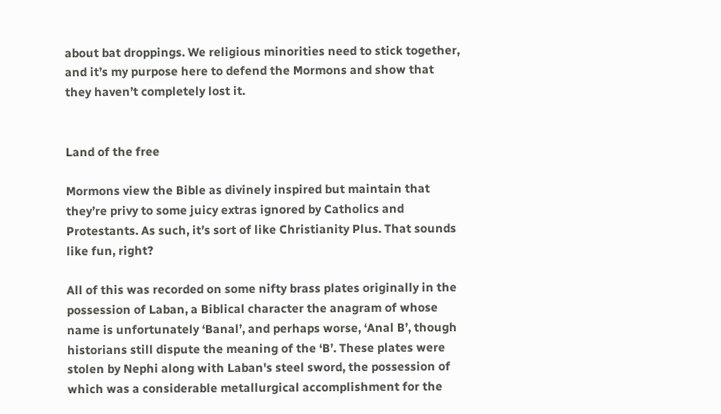about bat droppings. We religious minorities need to stick together, and it’s my purpose here to defend the Mormons and show that they haven’t completely lost it.


Land of the free

Mormons view the Bible as divinely inspired but maintain that they’re privy to some juicy extras ignored by Catholics and Protestants. As such, it’s sort of like Christianity Plus. That sounds like fun, right?

All of this was recorded on some nifty brass plates originally in the possession of Laban, a Biblical character the anagram of whose name is unfortunately ‘Banal’, and perhaps worse, ‘Anal B’, though historians still dispute the meaning of the ‘B’. These plates were stolen by Nephi along with Laban's steel sword, the possession of which was a considerable metallurgical accomplishment for the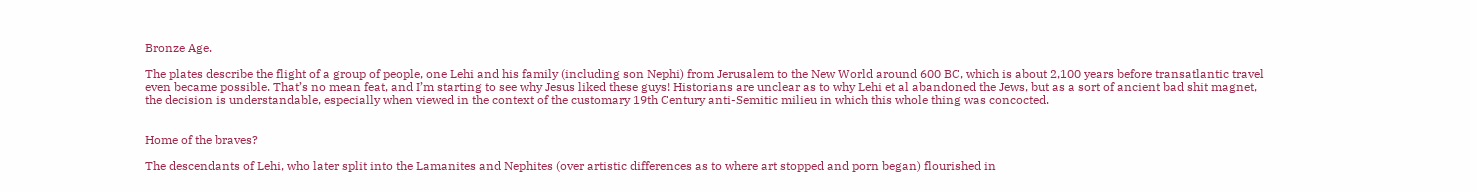Bronze Age.

The plates describe the flight of a group of people, one Lehi and his family (including son Nephi) from Jerusalem to the New World around 600 BC, which is about 2,100 years before transatlantic travel even became possible. That’s no mean feat, and I’m starting to see why Jesus liked these guys! Historians are unclear as to why Lehi et al abandoned the Jews, but as a sort of ancient bad shit magnet, the decision is understandable, especially when viewed in the context of the customary 19th Century anti-Semitic milieu in which this whole thing was concocted.


Home of the braves?

The descendants of Lehi, who later split into the Lamanites and Nephites (over artistic differences as to where art stopped and porn began) flourished in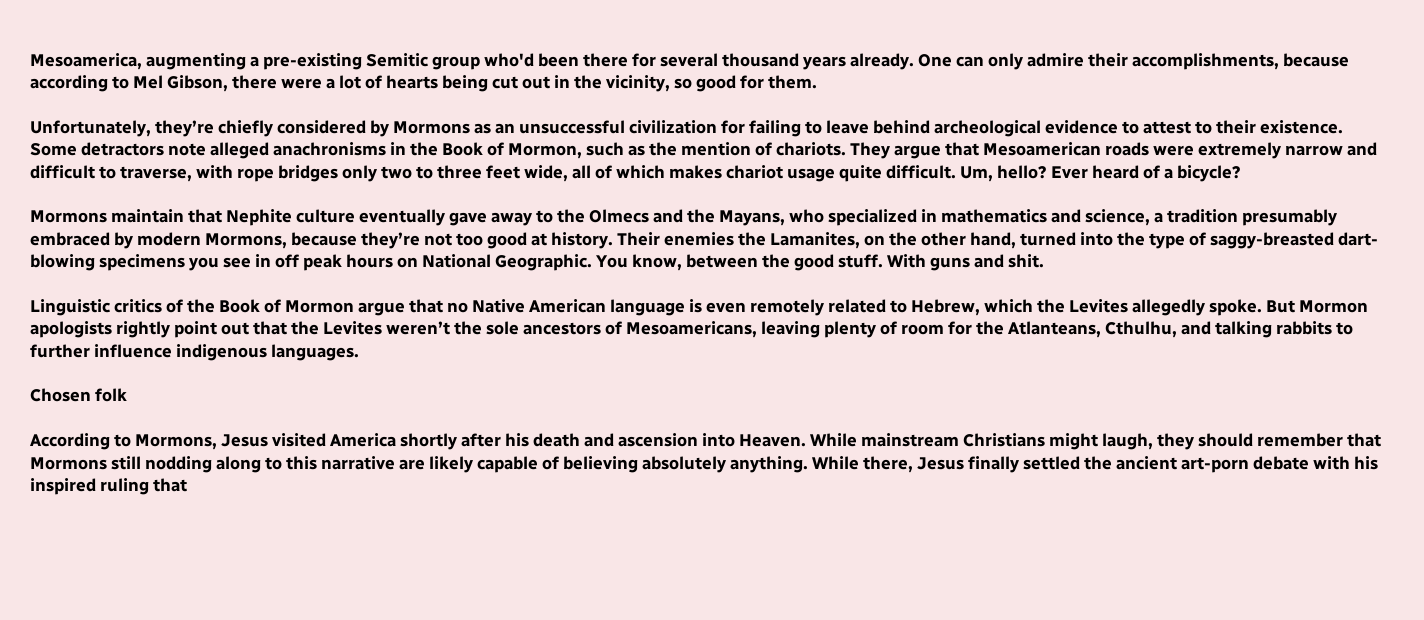Mesoamerica, augmenting a pre-existing Semitic group who'd been there for several thousand years already. One can only admire their accomplishments, because according to Mel Gibson, there were a lot of hearts being cut out in the vicinity, so good for them.

Unfortunately, they’re chiefly considered by Mormons as an unsuccessful civilization for failing to leave behind archeological evidence to attest to their existence. Some detractors note alleged anachronisms in the Book of Mormon, such as the mention of chariots. They argue that Mesoamerican roads were extremely narrow and difficult to traverse, with rope bridges only two to three feet wide, all of which makes chariot usage quite difficult. Um, hello? Ever heard of a bicycle?

Mormons maintain that Nephite culture eventually gave away to the Olmecs and the Mayans, who specialized in mathematics and science, a tradition presumably embraced by modern Mormons, because they’re not too good at history. Their enemies the Lamanites, on the other hand, turned into the type of saggy-breasted dart-blowing specimens you see in off peak hours on National Geographic. You know, between the good stuff. With guns and shit.

Linguistic critics of the Book of Mormon argue that no Native American language is even remotely related to Hebrew, which the Levites allegedly spoke. But Mormon apologists rightly point out that the Levites weren’t the sole ancestors of Mesoamericans, leaving plenty of room for the Atlanteans, Cthulhu, and talking rabbits to further influence indigenous languages.

Chosen folk

According to Mormons, Jesus visited America shortly after his death and ascension into Heaven. While mainstream Christians might laugh, they should remember that Mormons still nodding along to this narrative are likely capable of believing absolutely anything. While there, Jesus finally settled the ancient art-porn debate with his inspired ruling that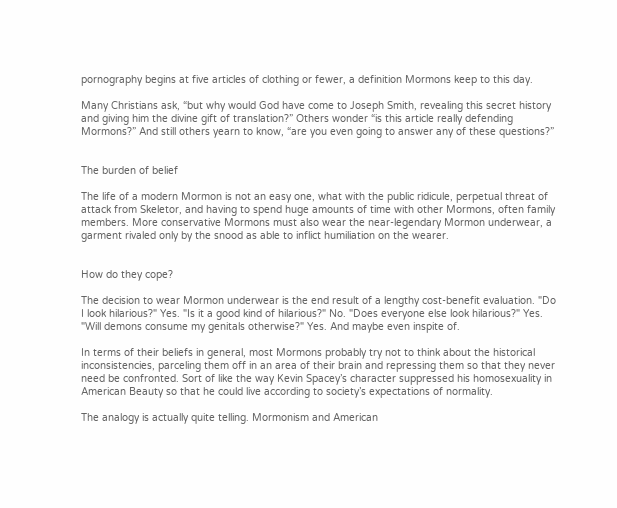pornography begins at five articles of clothing or fewer, a definition Mormons keep to this day.

Many Christians ask, “but why would God have come to Joseph Smith, revealing this secret history and giving him the divine gift of translation?” Others wonder “is this article really defending Mormons?” And still others yearn to know, “are you even going to answer any of these questions?”


The burden of belief

The life of a modern Mormon is not an easy one, what with the public ridicule, perpetual threat of attack from Skeletor, and having to spend huge amounts of time with other Mormons, often family members. More conservative Mormons must also wear the near-legendary Mormon underwear, a garment rivaled only by the snood as able to inflict humiliation on the wearer.


How do they cope?

The decision to wear Mormon underwear is the end result of a lengthy cost-benefit evaluation. "Do I look hilarious?" Yes. "Is it a good kind of hilarious?" No. "Does everyone else look hilarious?" Yes. "Will demons consume my genitals otherwise?" Yes. And maybe even inspite of.

In terms of their beliefs in general, most Mormons probably try not to think about the historical inconsistencies, parceling them off in an area of their brain and repressing them so that they never need be confronted. Sort of like the way Kevin Spacey’s character suppressed his homosexuality in American Beauty so that he could live according to society’s expectations of normality.

The analogy is actually quite telling. Mormonism and American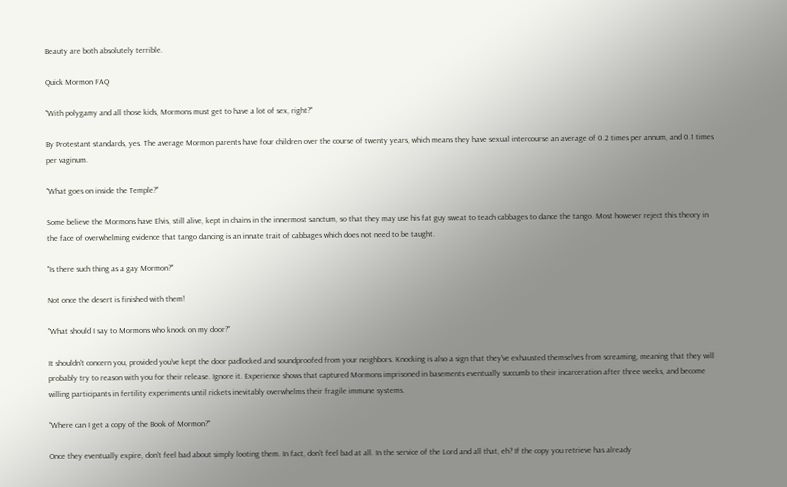Beauty are both absolutely terrible.

Quick Mormon FAQ

"With polygamy and all those kids, Mormons must get to have a lot of sex, right?"

By Protestant standards, yes. The average Mormon parents have four children over the course of twenty years, which means they have sexual intercourse an average of 0.2 times per annum, and 0.1 times per vaginum.

"What goes on inside the Temple?"

Some believe the Mormons have Elvis, still alive, kept in chains in the innermost sanctum, so that they may use his fat guy sweat to teach cabbages to dance the tango. Most however reject this theory in the face of overwhelming evidence that tango dancing is an innate trait of cabbages which does not need to be taught.

"Is there such thing as a gay Mormon?"

Not once the desert is finished with them!

"What should I say to Mormons who knock on my door?"

It shouldn't concern you, provided you've kept the door padlocked and soundproofed from your neighbors. Knocking is also a sign that they've exhausted themselves from screaming, meaning that they will probably try to reason with you for their release. Ignore it. Experience shows that captured Mormons imprisoned in basements eventually succumb to their incarceration after three weeks, and become willing participants in fertility experiments until rickets inevitably overwhelms their fragile immune systems.

"Where can I get a copy of the Book of Mormon?"

Once they eventually expire, don't feel bad about simply looting them. In fact, don't feel bad at all. In the service of the Lord and all that, eh? If the copy you retrieve has already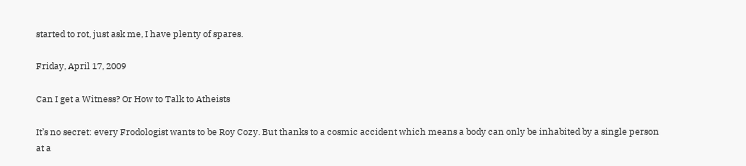started to rot, just ask me, I have plenty of spares.

Friday, April 17, 2009

Can I get a Witness? Or How to Talk to Atheists

It’s no secret: every Frodologist wants to be Roy Cozy. But thanks to a cosmic accident which means a body can only be inhabited by a single person at a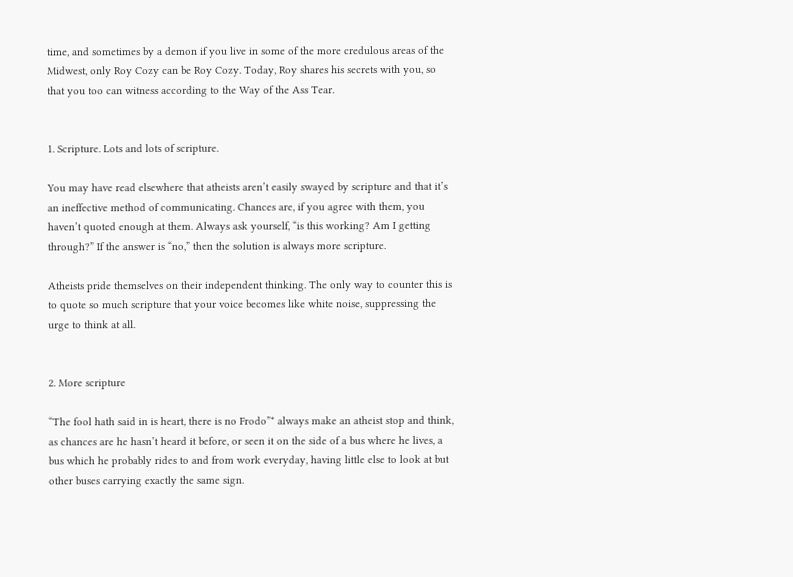time, and sometimes by a demon if you live in some of the more credulous areas of the Midwest, only Roy Cozy can be Roy Cozy. Today, Roy shares his secrets with you, so that you too can witness according to the Way of the Ass Tear.


1. Scripture. Lots and lots of scripture.

You may have read elsewhere that atheists aren’t easily swayed by scripture and that it’s an ineffective method of communicating. Chances are, if you agree with them, you haven’t quoted enough at them. Always ask yourself, “is this working? Am I getting through?” If the answer is “no,” then the solution is always more scripture.

Atheists pride themselves on their independent thinking. The only way to counter this is to quote so much scripture that your voice becomes like white noise, suppressing the urge to think at all.


2. More scripture

“The fool hath said in is heart, there is no Frodo”* always make an atheist stop and think, as chances are he hasn’t heard it before, or seen it on the side of a bus where he lives, a bus which he probably rides to and from work everyday, having little else to look at but other buses carrying exactly the same sign.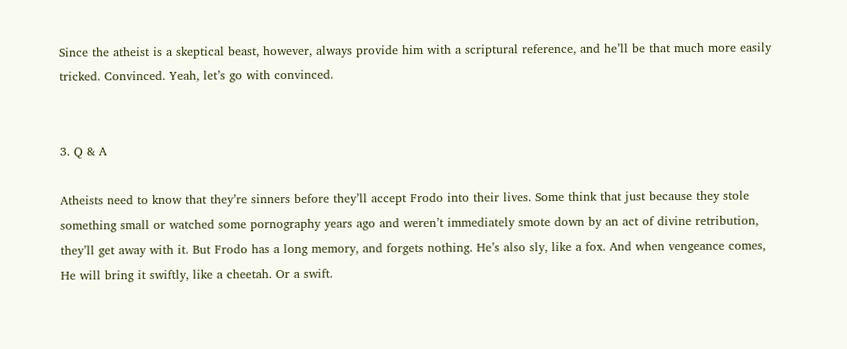Since the atheist is a skeptical beast, however, always provide him with a scriptural reference, and he’ll be that much more easily tricked. Convinced. Yeah, let’s go with convinced.


3. Q & A

Atheists need to know that they’re sinners before they’ll accept Frodo into their lives. Some think that just because they stole something small or watched some pornography years ago and weren’t immediately smote down by an act of divine retribution, they’ll get away with it. But Frodo has a long memory, and forgets nothing. He’s also sly, like a fox. And when vengeance comes, He will bring it swiftly, like a cheetah. Or a swift.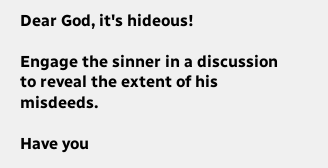Dear God, it's hideous!

Engage the sinner in a discussion to reveal the extent of his misdeeds.

Have you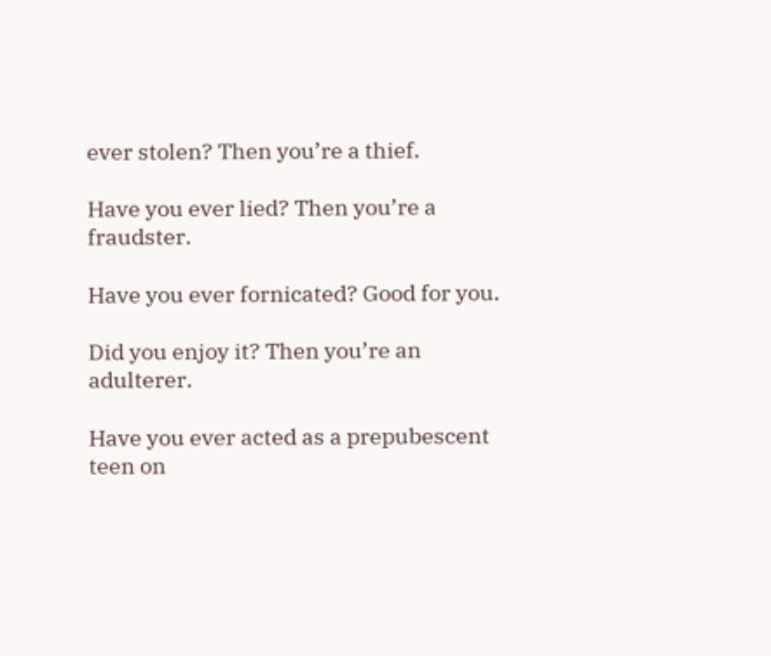ever stolen? Then you’re a thief.

Have you ever lied? Then you’re a fraudster.

Have you ever fornicated? Good for you.

Did you enjoy it? Then you’re an adulterer.

Have you ever acted as a prepubescent teen on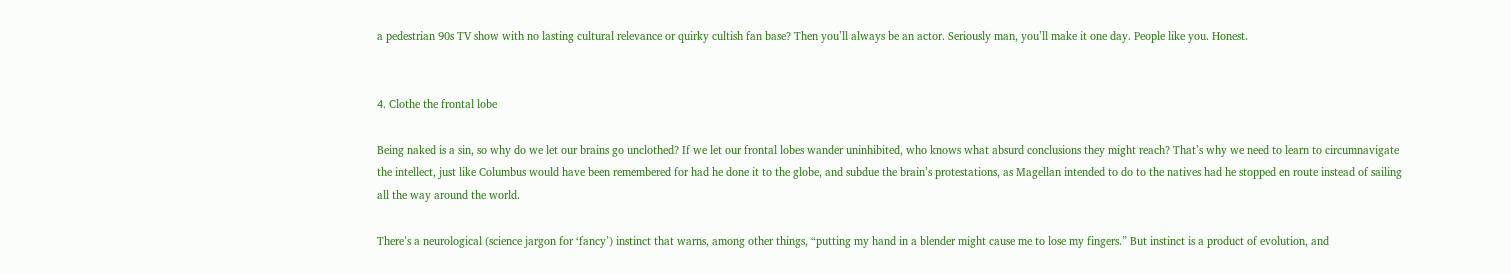a pedestrian 90s TV show with no lasting cultural relevance or quirky cultish fan base? Then you’ll always be an actor. Seriously man, you’ll make it one day. People like you. Honest.


4. Clothe the frontal lobe

Being naked is a sin, so why do we let our brains go unclothed? If we let our frontal lobes wander uninhibited, who knows what absurd conclusions they might reach? That’s why we need to learn to circumnavigate the intellect, just like Columbus would have been remembered for had he done it to the globe, and subdue the brain’s protestations, as Magellan intended to do to the natives had he stopped en route instead of sailing all the way around the world.

There’s a neurological (science jargon for ‘fancy’) instinct that warns, among other things, “putting my hand in a blender might cause me to lose my fingers.” But instinct is a product of evolution, and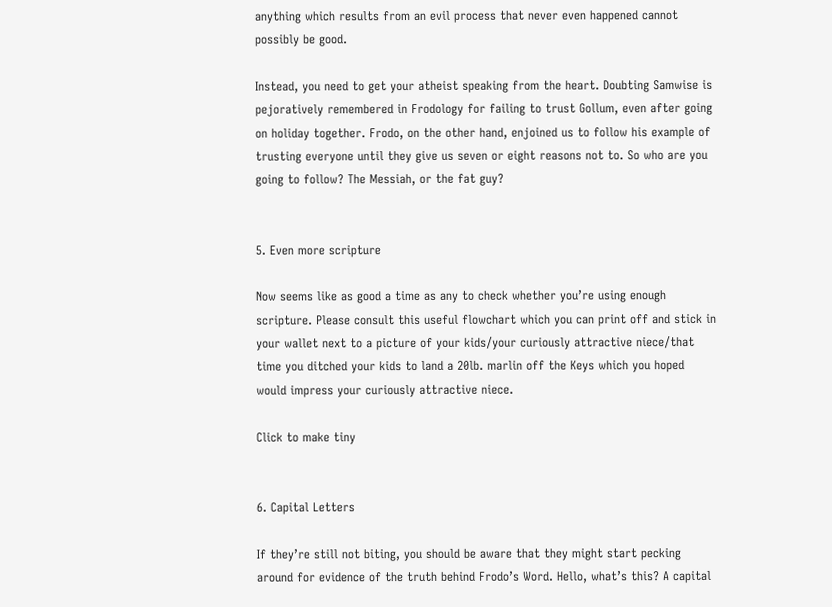anything which results from an evil process that never even happened cannot possibly be good.

Instead, you need to get your atheist speaking from the heart. Doubting Samwise is pejoratively remembered in Frodology for failing to trust Gollum, even after going on holiday together. Frodo, on the other hand, enjoined us to follow his example of trusting everyone until they give us seven or eight reasons not to. So who are you going to follow? The Messiah, or the fat guy?


5. Even more scripture

Now seems like as good a time as any to check whether you’re using enough scripture. Please consult this useful flowchart which you can print off and stick in your wallet next to a picture of your kids/your curiously attractive niece/that time you ditched your kids to land a 20lb. marlin off the Keys which you hoped would impress your curiously attractive niece.

Click to make tiny


6. Capital Letters

If they’re still not biting, you should be aware that they might start pecking around for evidence of the truth behind Frodo’s Word. Hello, what’s this? A capital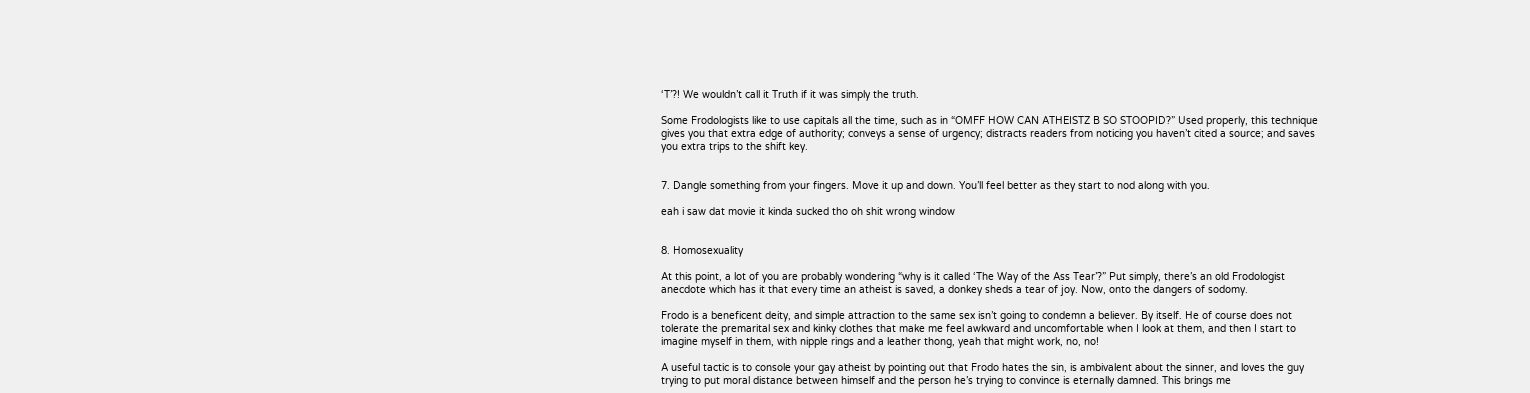‘T’?! We wouldn’t call it Truth if it was simply the truth.

Some Frodologists like to use capitals all the time, such as in “OMFF HOW CAN ATHEISTZ B SO STOOPID?” Used properly, this technique gives you that extra edge of authority; conveys a sense of urgency; distracts readers from noticing you haven’t cited a source; and saves you extra trips to the shift key.


7. Dangle something from your fingers. Move it up and down. You’ll feel better as they start to nod along with you.

eah i saw dat movie it kinda sucked tho oh shit wrong window


8. Homosexuality

At this point, a lot of you are probably wondering “why is it called ‘The Way of the Ass Tear’?” Put simply, there’s an old Frodologist anecdote which has it that every time an atheist is saved, a donkey sheds a tear of joy. Now, onto the dangers of sodomy.

Frodo is a beneficent deity, and simple attraction to the same sex isn’t going to condemn a believer. By itself. He of course does not tolerate the premarital sex and kinky clothes that make me feel awkward and uncomfortable when I look at them, and then I start to imagine myself in them, with nipple rings and a leather thong, yeah that might work, no, no!

A useful tactic is to console your gay atheist by pointing out that Frodo hates the sin, is ambivalent about the sinner, and loves the guy trying to put moral distance between himself and the person he’s trying to convince is eternally damned. This brings me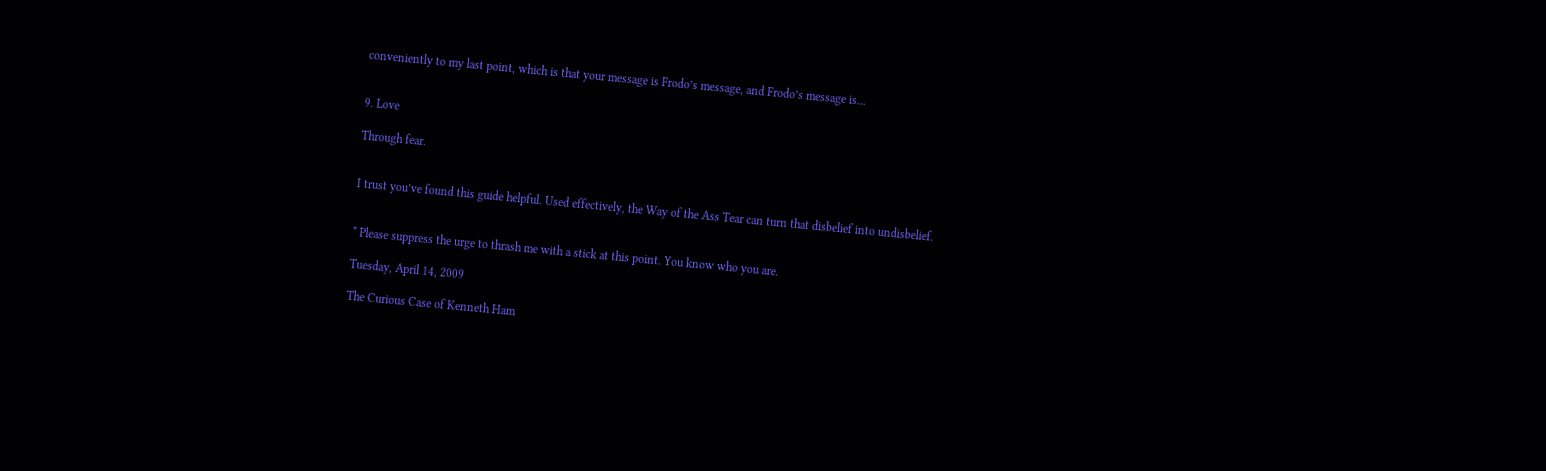conveniently to my last point, which is that your message is Frodo’s message, and Frodo’s message is…


9. Love

Through fear.


I trust you’ve found this guide helpful. Used effectively, the Way of the Ass Tear can turn that disbelief into undisbelief.


* Please suppress the urge to thrash me with a stick at this point. You know who you are.

Tuesday, April 14, 2009

The Curious Case of Kenneth Ham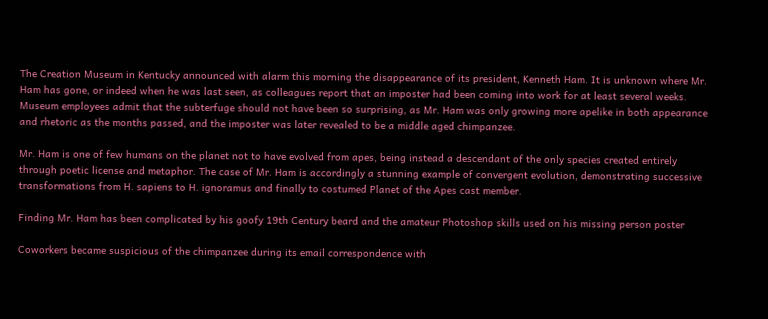The Creation Museum in Kentucky announced with alarm this morning the disappearance of its president, Kenneth Ham. It is unknown where Mr. Ham has gone, or indeed when he was last seen, as colleagues report that an imposter had been coming into work for at least several weeks. Museum employees admit that the subterfuge should not have been so surprising, as Mr. Ham was only growing more apelike in both appearance and rhetoric as the months passed, and the imposter was later revealed to be a middle aged chimpanzee.

Mr. Ham is one of few humans on the planet not to have evolved from apes, being instead a descendant of the only species created entirely through poetic license and metaphor. The case of Mr. Ham is accordingly a stunning example of convergent evolution, demonstrating successive transformations from H. sapiens to H. ignoramus and finally to costumed Planet of the Apes cast member.

Finding Mr. Ham has been complicated by his goofy 19th Century beard and the amateur Photoshop skills used on his missing person poster

Coworkers became suspicious of the chimpanzee during its email correspondence with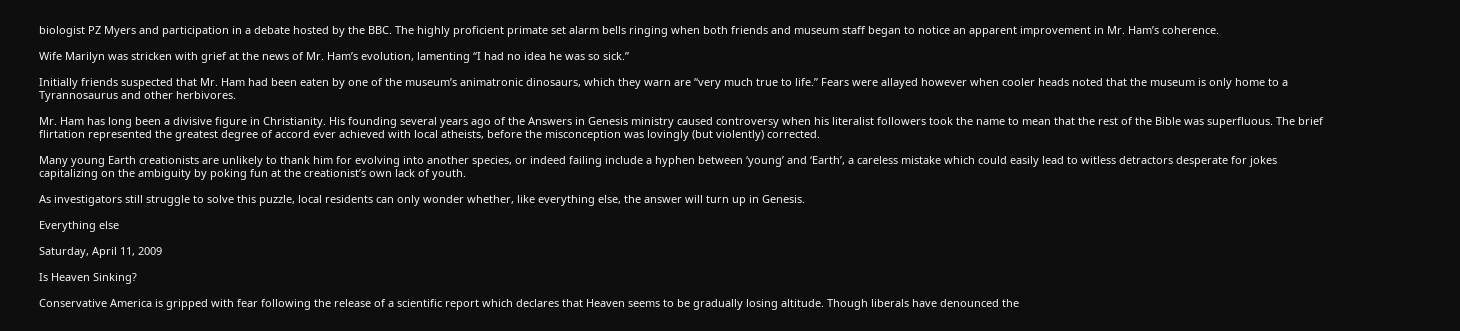biologist PZ Myers and participation in a debate hosted by the BBC. The highly proficient primate set alarm bells ringing when both friends and museum staff began to notice an apparent improvement in Mr. Ham’s coherence.

Wife Marilyn was stricken with grief at the news of Mr. Ham’s evolution, lamenting “I had no idea he was so sick.”

Initially friends suspected that Mr. Ham had been eaten by one of the museum’s animatronic dinosaurs, which they warn are “very much true to life.” Fears were allayed however when cooler heads noted that the museum is only home to a Tyrannosaurus and other herbivores.

Mr. Ham has long been a divisive figure in Christianity. His founding several years ago of the Answers in Genesis ministry caused controversy when his literalist followers took the name to mean that the rest of the Bible was superfluous. The brief flirtation represented the greatest degree of accord ever achieved with local atheists, before the misconception was lovingly (but violently) corrected.

Many young Earth creationists are unlikely to thank him for evolving into another species, or indeed failing include a hyphen between ‘young’ and ‘Earth’, a careless mistake which could easily lead to witless detractors desperate for jokes capitalizing on the ambiguity by poking fun at the creationist’s own lack of youth.

As investigators still struggle to solve this puzzle, local residents can only wonder whether, like everything else, the answer will turn up in Genesis.

Everything else

Saturday, April 11, 2009

Is Heaven Sinking?

Conservative America is gripped with fear following the release of a scientific report which declares that Heaven seems to be gradually losing altitude. Though liberals have denounced the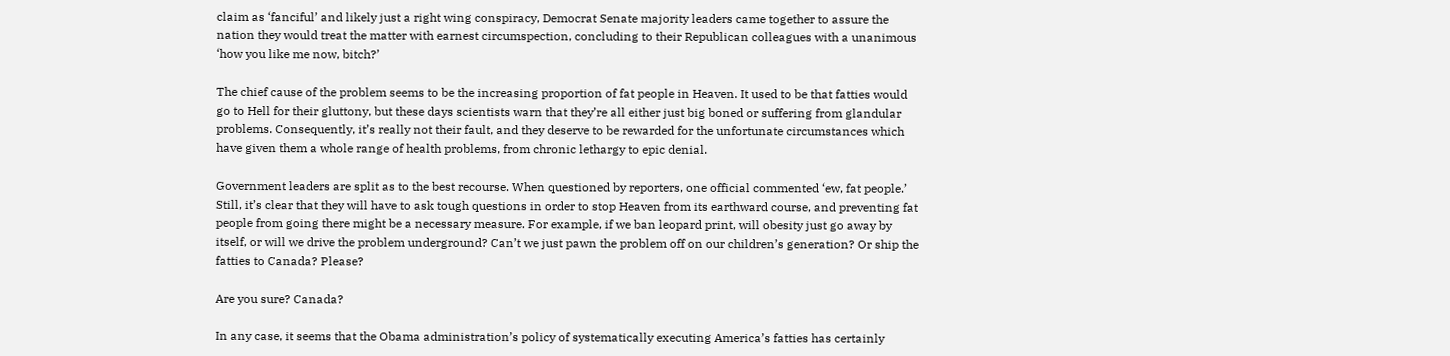claim as ‘fanciful’ and likely just a right wing conspiracy, Democrat Senate majority leaders came together to assure the nation they would treat the matter with earnest circumspection, concluding to their Republican colleagues with a unanimous ‘how you like me now, bitch?’

The chief cause of the problem seems to be the increasing proportion of fat people in Heaven. It used to be that fatties would go to Hell for their gluttony, but these days scientists warn that they’re all either just big boned or suffering from glandular problems. Consequently, it’s really not their fault, and they deserve to be rewarded for the unfortunate circumstances which have given them a whole range of health problems, from chronic lethargy to epic denial.

Government leaders are split as to the best recourse. When questioned by reporters, one official commented ‘ew, fat people.’ Still, it’s clear that they will have to ask tough questions in order to stop Heaven from its earthward course, and preventing fat people from going there might be a necessary measure. For example, if we ban leopard print, will obesity just go away by itself, or will we drive the problem underground? Can’t we just pawn the problem off on our children’s generation? Or ship the fatties to Canada? Please?

Are you sure? Canada?

In any case, it seems that the Obama administration’s policy of systematically executing America’s fatties has certainly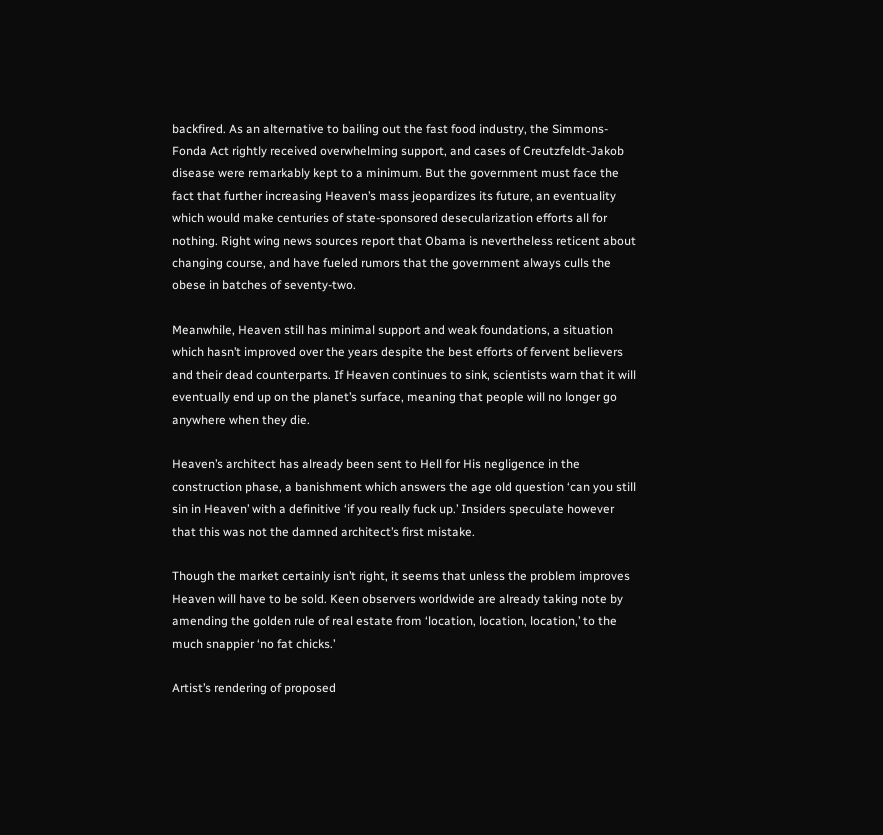backfired. As an alternative to bailing out the fast food industry, the Simmons-Fonda Act rightly received overwhelming support, and cases of Creutzfeldt-Jakob disease were remarkably kept to a minimum. But the government must face the fact that further increasing Heaven’s mass jeopardizes its future, an eventuality which would make centuries of state-sponsored desecularization efforts all for nothing. Right wing news sources report that Obama is nevertheless reticent about changing course, and have fueled rumors that the government always culls the obese in batches of seventy-two.

Meanwhile, Heaven still has minimal support and weak foundations, a situation which hasn’t improved over the years despite the best efforts of fervent believers and their dead counterparts. If Heaven continues to sink, scientists warn that it will eventually end up on the planet’s surface, meaning that people will no longer go anywhere when they die.

Heaven’s architect has already been sent to Hell for His negligence in the construction phase, a banishment which answers the age old question ‘can you still sin in Heaven’ with a definitive ‘if you really fuck up.’ Insiders speculate however that this was not the damned architect’s first mistake.

Though the market certainly isn’t right, it seems that unless the problem improves Heaven will have to be sold. Keen observers worldwide are already taking note by amending the golden rule of real estate from ‘location, location, location,’ to the much snappier ‘no fat chicks.’

Artist’s rendering of proposed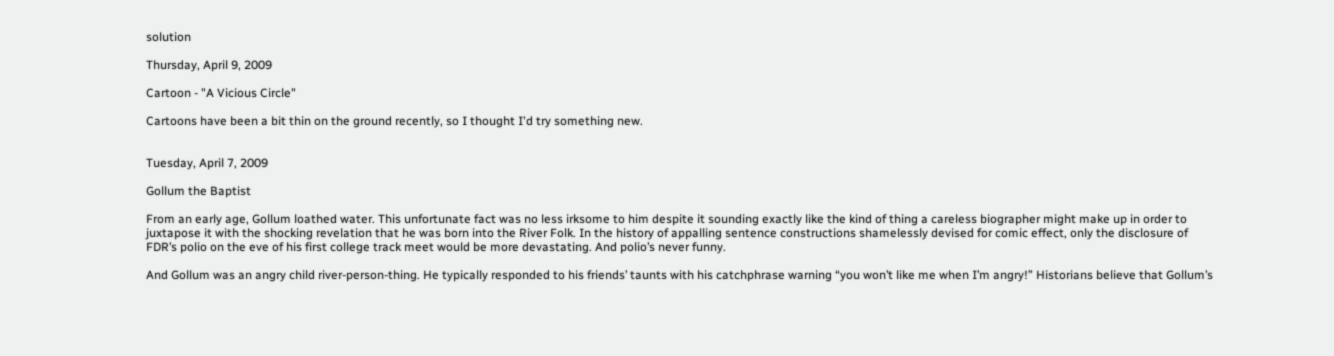solution

Thursday, April 9, 2009

Cartoon - "A Vicious Circle"

Cartoons have been a bit thin on the ground recently, so I thought I'd try something new.


Tuesday, April 7, 2009

Gollum the Baptist

From an early age, Gollum loathed water. This unfortunate fact was no less irksome to him despite it sounding exactly like the kind of thing a careless biographer might make up in order to juxtapose it with the shocking revelation that he was born into the River Folk. In the history of appalling sentence constructions shamelessly devised for comic effect, only the disclosure of FDR’s polio on the eve of his first college track meet would be more devastating. And polio’s never funny.

And Gollum was an angry child river-person-thing. He typically responded to his friends’ taunts with his catchphrase warning “you won’t like me when I’m angry!” Historians believe that Gollum’s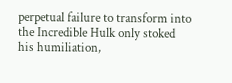perpetual failure to transform into the Incredible Hulk only stoked his humiliation,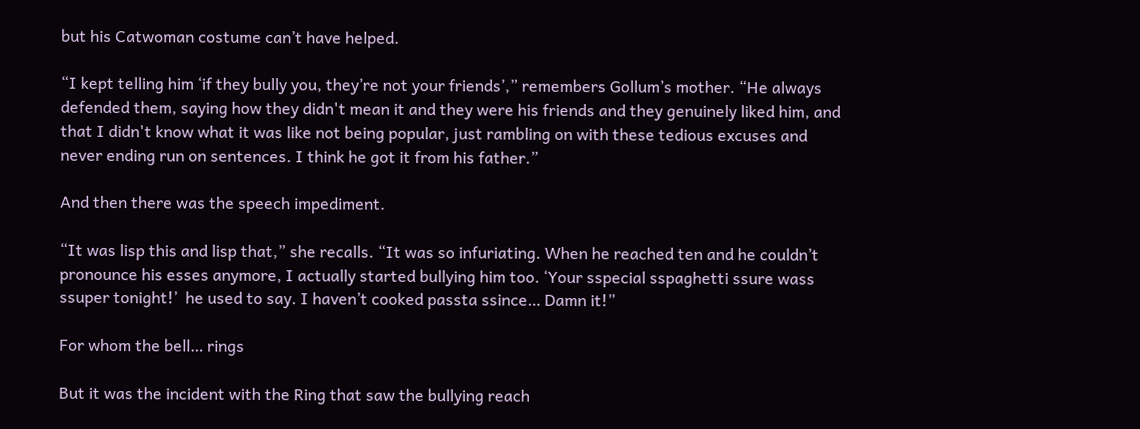but his Catwoman costume can’t have helped.

“I kept telling him ‘if they bully you, they’re not your friends’,” remembers Gollum’s mother. “He always defended them, saying how they didn't mean it and they were his friends and they genuinely liked him, and that I didn't know what it was like not being popular, just rambling on with these tedious excuses and never ending run on sentences. I think he got it from his father.”

And then there was the speech impediment.

“It was lisp this and lisp that,” she recalls. “It was so infuriating. When he reached ten and he couldn’t pronounce his esses anymore, I actually started bullying him too. ‘Your sspecial sspaghetti ssure wass ssuper tonight!’  he used to say. I haven’t cooked passta ssince… Damn it!”

For whom the bell… rings

But it was the incident with the Ring that saw the bullying reach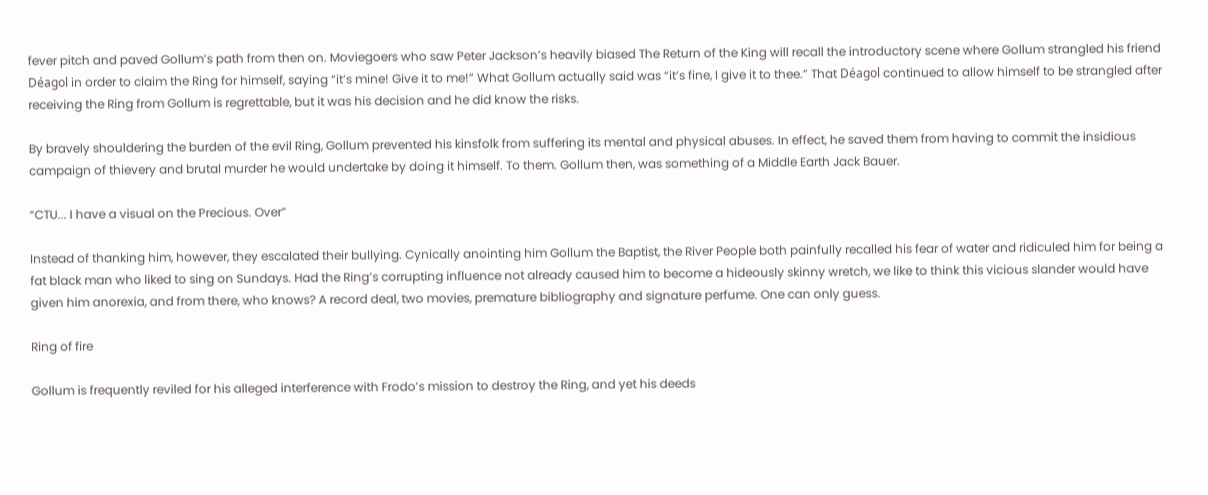fever pitch and paved Gollum’s path from then on. Moviegoers who saw Peter Jackson’s heavily biased The Return of the King will recall the introductory scene where Gollum strangled his friend Déagol in order to claim the Ring for himself, saying “it’s mine! Give it to me!” What Gollum actually said was “it’s fine, I give it to thee.” That Déagol continued to allow himself to be strangled after receiving the Ring from Gollum is regrettable, but it was his decision and he did know the risks.

By bravely shouldering the burden of the evil Ring, Gollum prevented his kinsfolk from suffering its mental and physical abuses. In effect, he saved them from having to commit the insidious campaign of thievery and brutal murder he would undertake by doing it himself. To them. Gollum then, was something of a Middle Earth Jack Bauer.

“CTU... I have a visual on the Precious. Over”

Instead of thanking him, however, they escalated their bullying. Cynically anointing him Gollum the Baptist, the River People both painfully recalled his fear of water and ridiculed him for being a fat black man who liked to sing on Sundays. Had the Ring’s corrupting influence not already caused him to become a hideously skinny wretch, we like to think this vicious slander would have given him anorexia, and from there, who knows? A record deal, two movies, premature bibliography and signature perfume. One can only guess.

Ring of fire

Gollum is frequently reviled for his alleged interference with Frodo’s mission to destroy the Ring, and yet his deeds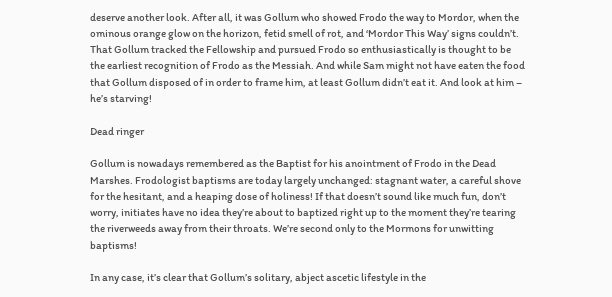deserve another look. After all, it was Gollum who showed Frodo the way to Mordor, when the ominous orange glow on the horizon, fetid smell of rot, and ‘Mordor This Way’ signs couldn’t. That Gollum tracked the Fellowship and pursued Frodo so enthusiastically is thought to be the earliest recognition of Frodo as the Messiah. And while Sam might not have eaten the food that Gollum disposed of in order to frame him, at least Gollum didn’t eat it. And look at him – he’s starving!

Dead ringer

Gollum is nowadays remembered as the Baptist for his anointment of Frodo in the Dead Marshes. Frodologist baptisms are today largely unchanged: stagnant water, a careful shove for the hesitant, and a heaping dose of holiness! If that doesn’t sound like much fun, don’t worry, initiates have no idea they’re about to baptized right up to the moment they’re tearing the riverweeds away from their throats. We’re second only to the Mormons for unwitting baptisms!

In any case, it’s clear that Gollum’s solitary, abject ascetic lifestyle in the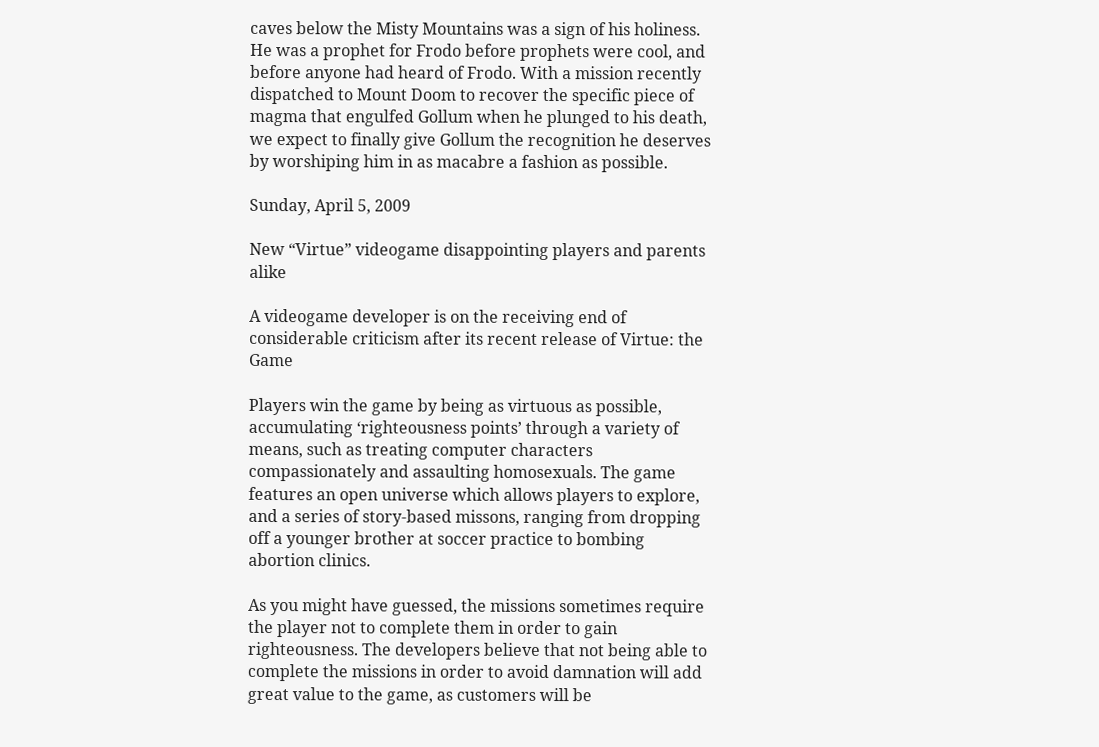caves below the Misty Mountains was a sign of his holiness. He was a prophet for Frodo before prophets were cool, and before anyone had heard of Frodo. With a mission recently dispatched to Mount Doom to recover the specific piece of magma that engulfed Gollum when he plunged to his death, we expect to finally give Gollum the recognition he deserves by worshiping him in as macabre a fashion as possible.

Sunday, April 5, 2009

New “Virtue” videogame disappointing players and parents alike

A videogame developer is on the receiving end of considerable criticism after its recent release of Virtue: the Game

Players win the game by being as virtuous as possible, accumulating ‘righteousness points’ through a variety of means, such as treating computer characters compassionately and assaulting homosexuals. The game features an open universe which allows players to explore, and a series of story-based missons, ranging from dropping off a younger brother at soccer practice to bombing abortion clinics.

As you might have guessed, the missions sometimes require the player not to complete them in order to gain righteousness. The developers believe that not being able to complete the missions in order to avoid damnation will add great value to the game, as customers will be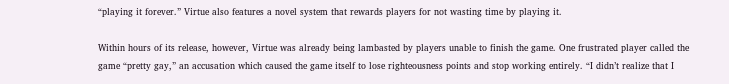“playing it forever.” Virtue also features a novel system that rewards players for not wasting time by playing it.

Within hours of its release, however, Virtue was already being lambasted by players unable to finish the game. One frustrated player called the game “pretty gay,” an accusation which caused the game itself to lose righteousness points and stop working entirely. “I didn’t realize that I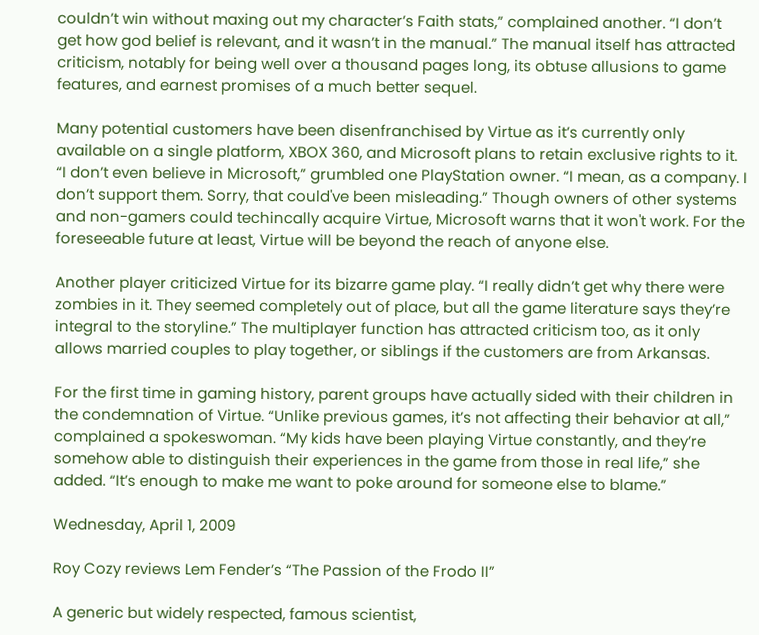couldn’t win without maxing out my character’s Faith stats,” complained another. “I don’t get how god belief is relevant, and it wasn’t in the manual.” The manual itself has attracted criticism, notably for being well over a thousand pages long, its obtuse allusions to game features, and earnest promises of a much better sequel.

Many potential customers have been disenfranchised by Virtue as it’s currently only available on a single platform, XBOX 360, and Microsoft plans to retain exclusive rights to it. “I don’t even believe in Microsoft,” grumbled one PlayStation owner. “I mean, as a company. I don’t support them. Sorry, that could've been misleading.” Though owners of other systems and non-gamers could techincally acquire Virtue, Microsoft warns that it won't work. For the foreseeable future at least, Virtue will be beyond the reach of anyone else.

Another player criticized Virtue for its bizarre game play. “I really didn’t get why there were zombies in it. They seemed completely out of place, but all the game literature says they’re integral to the storyline.” The multiplayer function has attracted criticism too, as it only allows married couples to play together, or siblings if the customers are from Arkansas.

For the first time in gaming history, parent groups have actually sided with their children in the condemnation of Virtue. “Unlike previous games, it’s not affecting their behavior at all,” complained a spokeswoman. “My kids have been playing Virtue constantly, and they’re somehow able to distinguish their experiences in the game from those in real life,” she added. “It’s enough to make me want to poke around for someone else to blame.”

Wednesday, April 1, 2009

Roy Cozy reviews Lem Fender’s “The Passion of the Frodo II”

A generic but widely respected, famous scientist,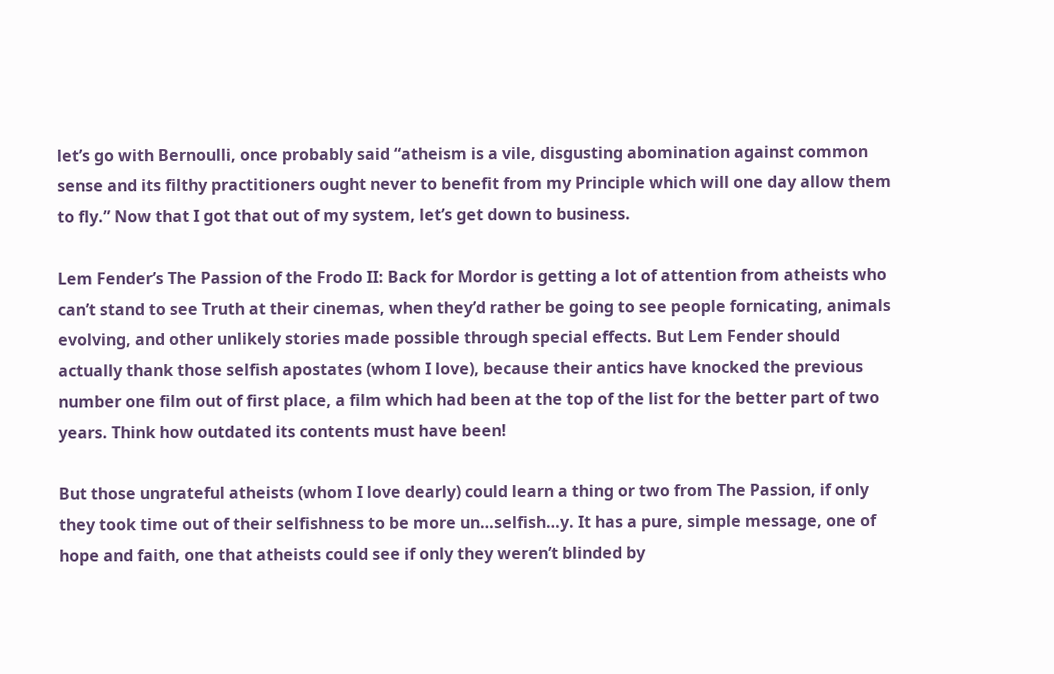let’s go with Bernoulli, once probably said “atheism is a vile, disgusting abomination against common sense and its filthy practitioners ought never to benefit from my Principle which will one day allow them to fly.” Now that I got that out of my system, let’s get down to business.

Lem Fender’s The Passion of the Frodo II: Back for Mordor is getting a lot of attention from atheists who can’t stand to see Truth at their cinemas, when they’d rather be going to see people fornicating, animals evolving, and other unlikely stories made possible through special effects. But Lem Fender should actually thank those selfish apostates (whom I love), because their antics have knocked the previous number one film out of first place, a film which had been at the top of the list for the better part of two years. Think how outdated its contents must have been!

But those ungrateful atheists (whom I love dearly) could learn a thing or two from The Passion, if only they took time out of their selfishness to be more un…selfish…y. It has a pure, simple message, one of hope and faith, one that atheists could see if only they weren’t blinded by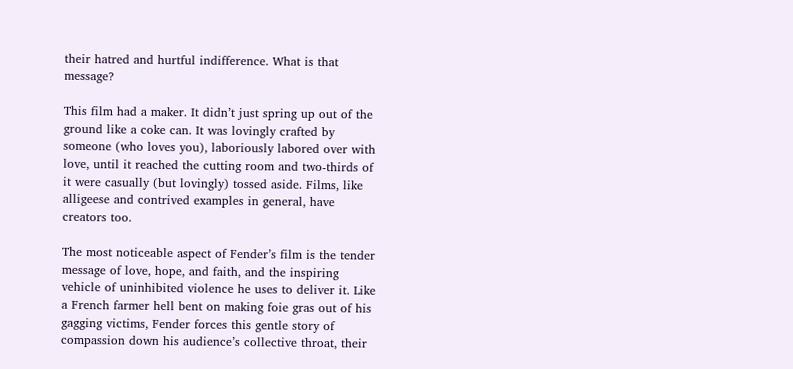their hatred and hurtful indifference. What is that message?

This film had a maker. It didn’t just spring up out of the ground like a coke can. It was lovingly crafted by someone (who loves you), laboriously labored over with love, until it reached the cutting room and two-thirds of it were casually (but lovingly) tossed aside. Films, like alligeese and contrived examples in general, have creators too.

The most noticeable aspect of Fender’s film is the tender message of love, hope, and faith, and the inspiring vehicle of uninhibited violence he uses to deliver it. Like a French farmer hell bent on making foie gras out of his gagging victims, Fender forces this gentle story of compassion down his audience’s collective throat, their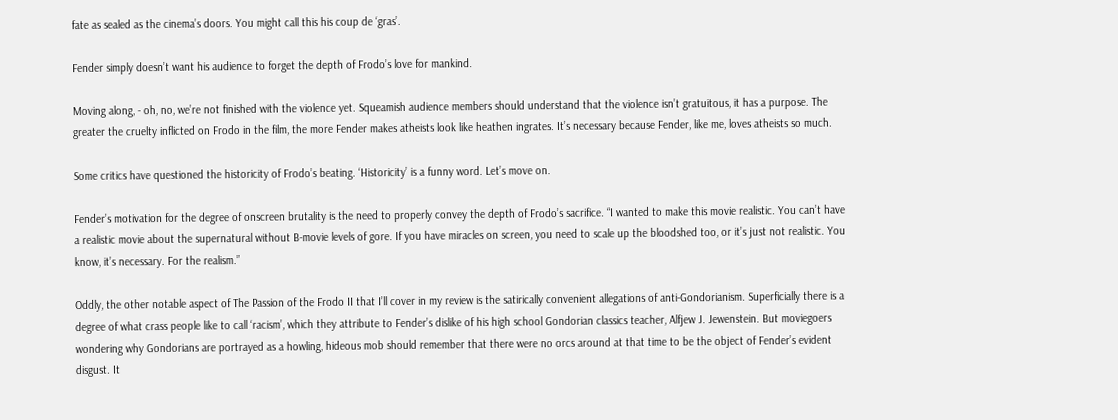fate as sealed as the cinema’s doors. You might call this his coup de ‘gras’.

Fender simply doesn’t want his audience to forget the depth of Frodo’s love for mankind.

Moving along, - oh, no, we’re not finished with the violence yet. Squeamish audience members should understand that the violence isn’t gratuitous, it has a purpose. The greater the cruelty inflicted on Frodo in the film, the more Fender makes atheists look like heathen ingrates. It’s necessary because Fender, like me, loves atheists so much.

Some critics have questioned the historicity of Frodo’s beating. ‘Historicity’ is a funny word. Let’s move on.

Fender’s motivation for the degree of onscreen brutality is the need to properly convey the depth of Frodo’s sacrifice. “I wanted to make this movie realistic. You can’t have a realistic movie about the supernatural without B-movie levels of gore. If you have miracles on screen, you need to scale up the bloodshed too, or it’s just not realistic. You know, it’s necessary. For the realism.”

Oddly, the other notable aspect of The Passion of the Frodo II that I’ll cover in my review is the satirically convenient allegations of anti-Gondorianism. Superficially there is a degree of what crass people like to call ‘racism’, which they attribute to Fender’s dislike of his high school Gondorian classics teacher, Alfjew J. Jewenstein. But moviegoers wondering why Gondorians are portrayed as a howling, hideous mob should remember that there were no orcs around at that time to be the object of Fender’s evident disgust. It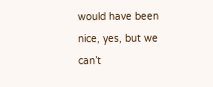would have been nice, yes, but we can’t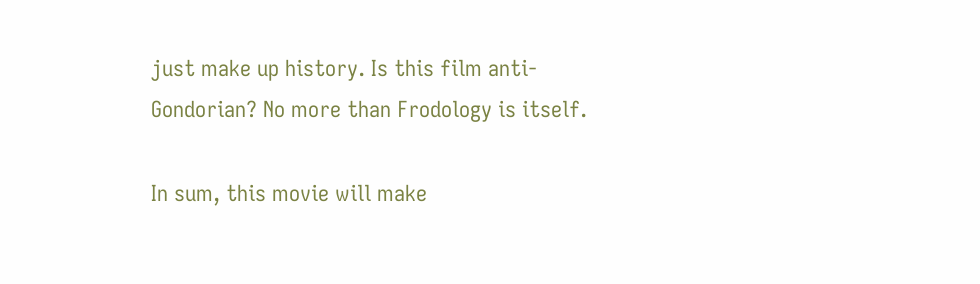just make up history. Is this film anti-Gondorian? No more than Frodology is itself.

In sum, this movie will make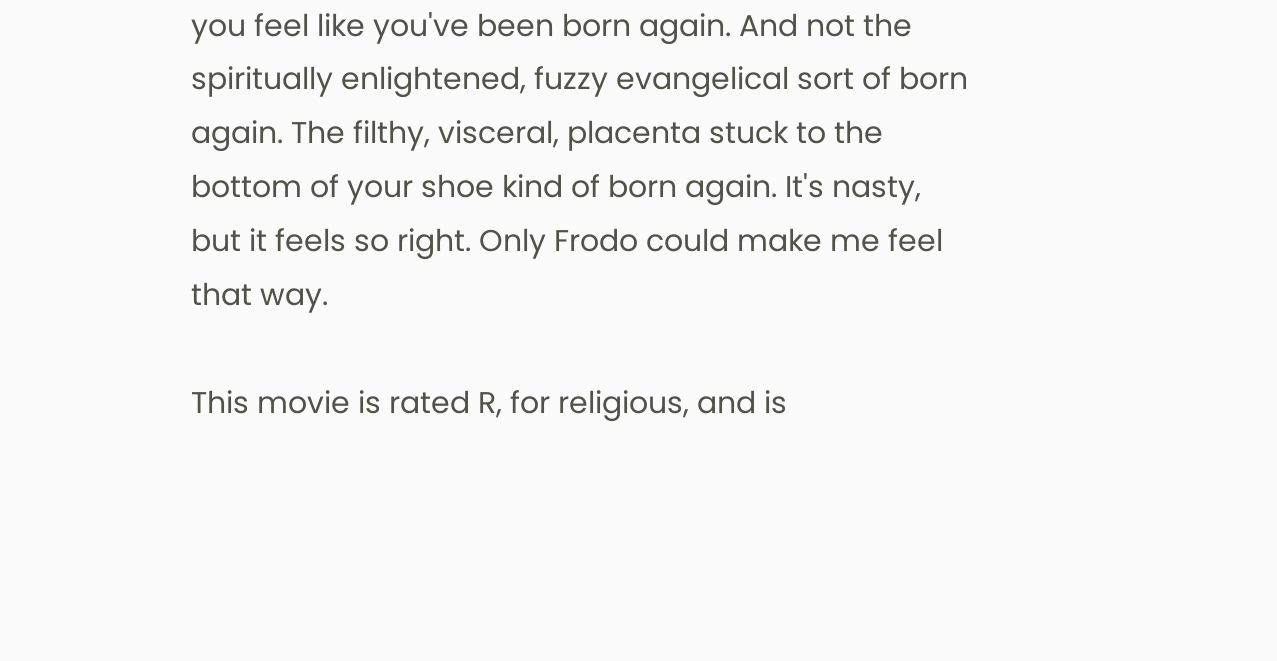you feel like you've been born again. And not the spiritually enlightened, fuzzy evangelical sort of born again. The filthy, visceral, placenta stuck to the bottom of your shoe kind of born again. It's nasty, but it feels so right. Only Frodo could make me feel that way.

This movie is rated R, for religious, and is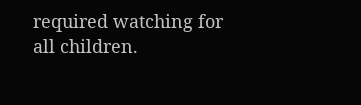required watching for all children.